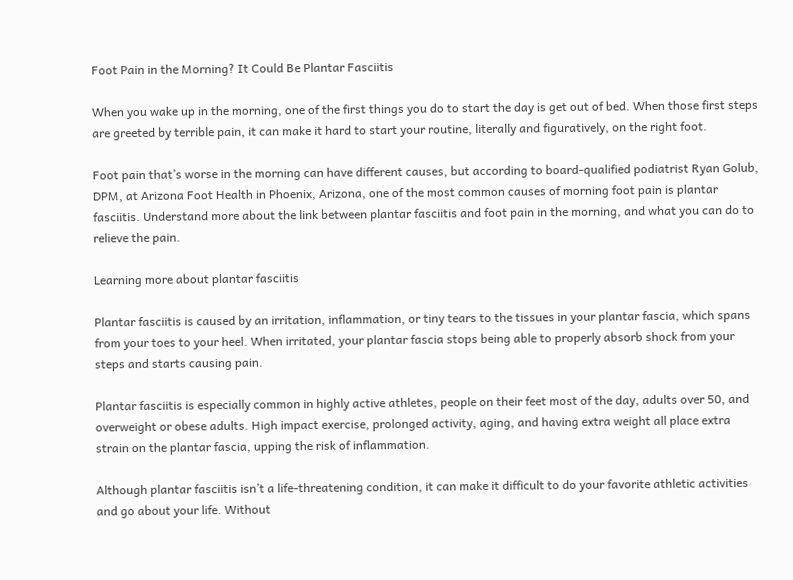Foot Pain in the Morning? It Could Be Plantar Fasciitis

When you wake up in the morning, one of the first things you do to start the day is get out of bed. When those first steps are greeted by terrible pain, it can make it hard to start your routine, literally and figuratively, on the right foot.

Foot pain that’s worse in the morning can have different causes, but according to board-qualified podiatrist Ryan Golub, DPM, at Arizona Foot Health in Phoenix, Arizona, one of the most common causes of morning foot pain is plantar fasciitis. Understand more about the link between plantar fasciitis and foot pain in the morning, and what you can do to relieve the pain.

Learning more about plantar fasciitis

Plantar fasciitis is caused by an irritation, inflammation, or tiny tears to the tissues in your plantar fascia, which spans from your toes to your heel. When irritated, your plantar fascia stops being able to properly absorb shock from your steps and starts causing pain.

Plantar fasciitis is especially common in highly active athletes, people on their feet most of the day, adults over 50, and overweight or obese adults. High impact exercise, prolonged activity, aging, and having extra weight all place extra strain on the plantar fascia, upping the risk of inflammation.

Although plantar fasciitis isn’t a life-threatening condition, it can make it difficult to do your favorite athletic activities and go about your life. Without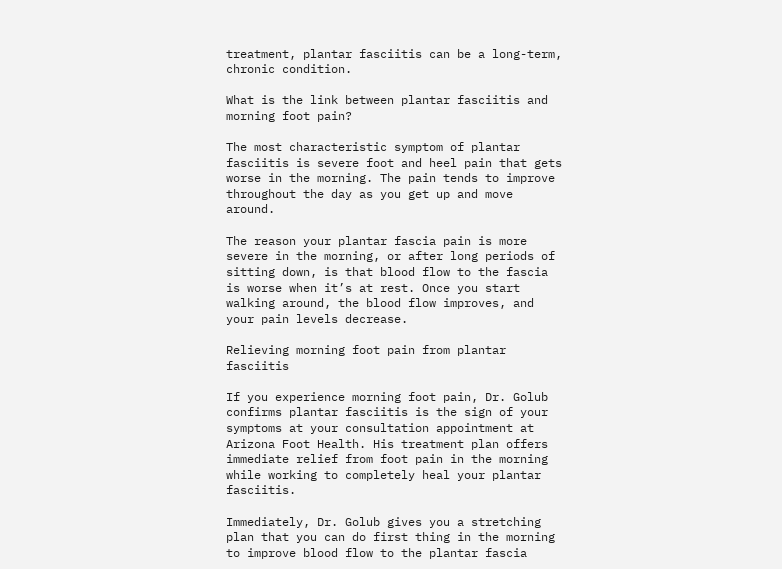treatment, plantar fasciitis can be a long-term, chronic condition.

What is the link between plantar fasciitis and morning foot pain?

The most characteristic symptom of plantar fasciitis is severe foot and heel pain that gets worse in the morning. The pain tends to improve throughout the day as you get up and move around.

The reason your plantar fascia pain is more severe in the morning, or after long periods of sitting down, is that blood flow to the fascia is worse when it’s at rest. Once you start walking around, the blood flow improves, and your pain levels decrease.

Relieving morning foot pain from plantar fasciitis

If you experience morning foot pain, Dr. Golub confirms plantar fasciitis is the sign of your symptoms at your consultation appointment at Arizona Foot Health. His treatment plan offers immediate relief from foot pain in the morning while working to completely heal your plantar fasciitis.

Immediately, Dr. Golub gives you a stretching plan that you can do first thing in the morning to improve blood flow to the plantar fascia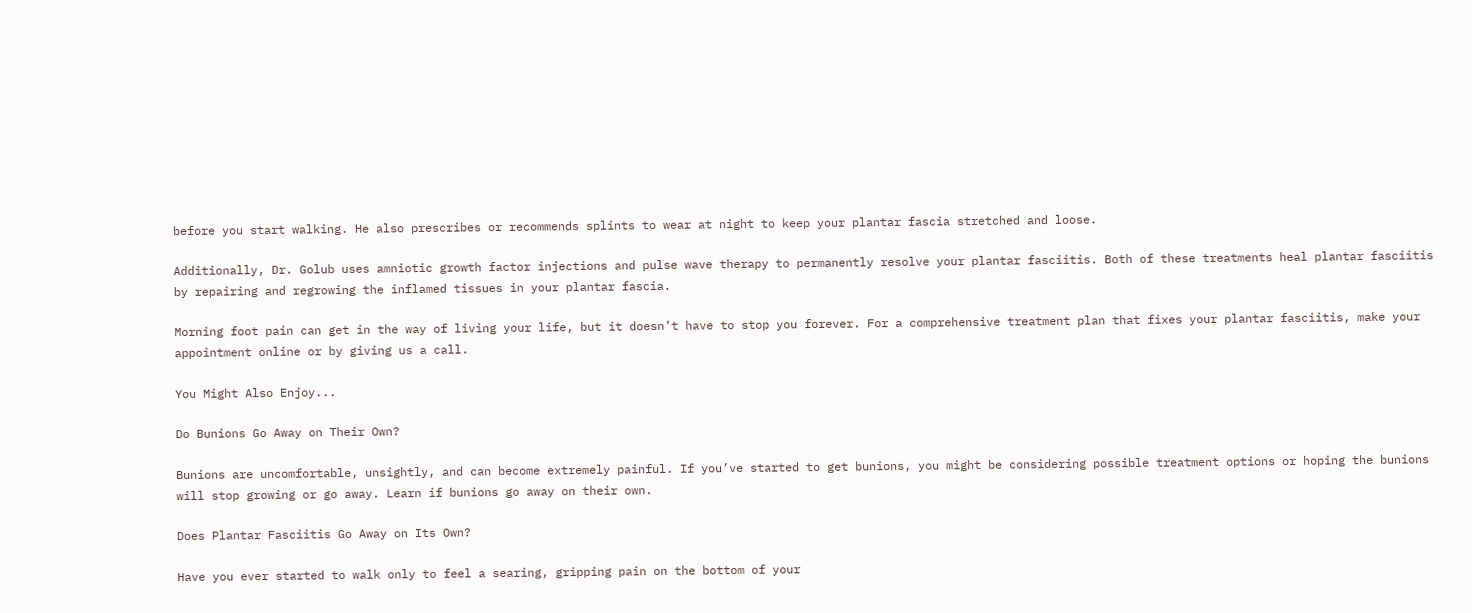before you start walking. He also prescribes or recommends splints to wear at night to keep your plantar fascia stretched and loose.

Additionally, Dr. Golub uses amniotic growth factor injections and pulse wave therapy to permanently resolve your plantar fasciitis. Both of these treatments heal plantar fasciitis by repairing and regrowing the inflamed tissues in your plantar fascia.

Morning foot pain can get in the way of living your life, but it doesn’t have to stop you forever. For a comprehensive treatment plan that fixes your plantar fasciitis, make your appointment online or by giving us a call.

You Might Also Enjoy...

Do Bunions Go Away on Their Own?

Bunions are uncomfortable, unsightly, and can become extremely painful. If you’ve started to get bunions, you might be considering possible treatment options or hoping the bunions will stop growing or go away. Learn if bunions go away on their own.

Does Plantar Fasciitis Go Away on Its Own?

Have you ever started to walk only to feel a searing, gripping pain on the bottom of your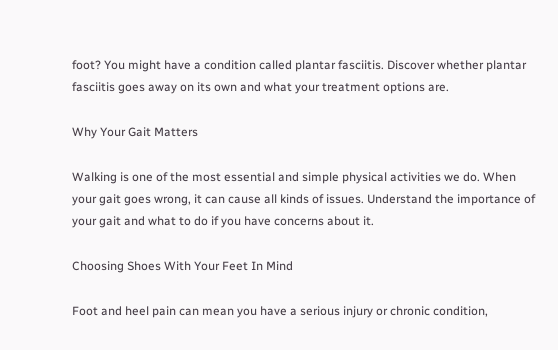foot? You might have a condition called plantar fasciitis. Discover whether plantar fasciitis goes away on its own and what your treatment options are.

Why Your Gait Matters

Walking is one of the most essential and simple physical activities we do. When your gait goes wrong, it can cause all kinds of issues. Understand the importance of your gait and what to do if you have concerns about it.

Choosing Shoes With Your Feet In Mind

Foot and heel pain can mean you have a serious injury or chronic condition,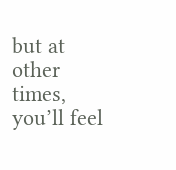but at other times, you’ll feel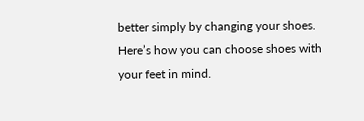better simply by changing your shoes. Here’s how you can choose shoes with your feet in mind.